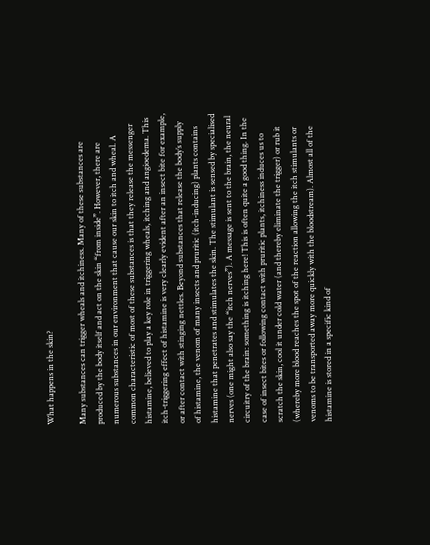What happens in the skin?

Many substances can trigger wheals and itchiness. Many of these substances are produced by the body itself and act on the skin “from inside”. However, there are numerous substances in our environment that cause our skin to itch and wheal. A common characteristic of most of these substances is that they release the messenger histamine, believed to play a key role in triggering wheals, itching and angioedema. This itch-triggering effect of histamine is very clearly evident after an insect bite for example, or after contact with stinging nettles. Beyond substances that release the body’s supply of histamine, the venom of many insects and pruritic (itch-inducing) plants contains histamine that penetrates and stimulates the skin. The stimulant is sensed by specialised nerves (one might also say the “itch nerves”). A message is sent to the brain, the neural circuitry of the brain: something is itching here! This is often quite a good thing. In the case of insect bites or following contact with pruritic plants, itchiness induces us to scratch the skin, cool it under cold water (and thereby eliminate the trigger) or rub it (whereby more blood reaches the spot of the reaction allowing the itch stimulants or venoms to be transported away more quickly with the bloodstream). Almost all of the histamine is stored in a specific kind of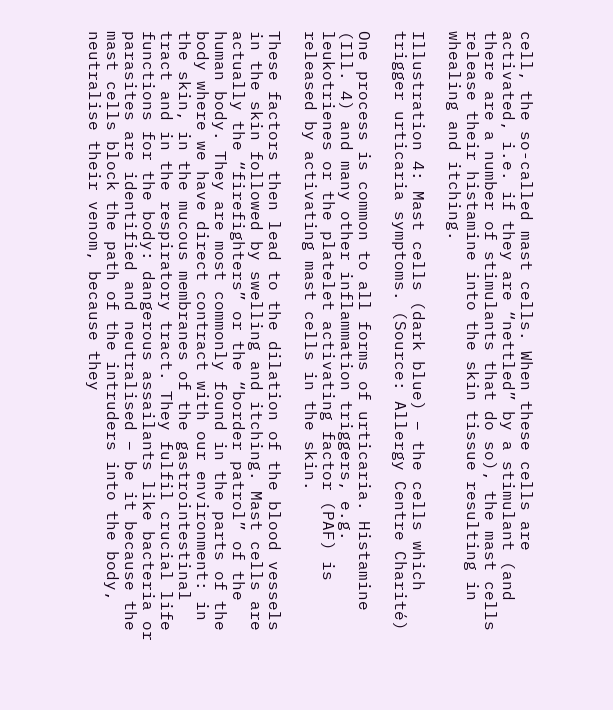cell, the so-called mast cells. When these cells are activated, i.e. if they are “nettled” by a stimulant (and there are a number of stimulants that do so), the mast cells release their histamine into the skin tissue resulting in whealing and itching.

Illustration 4: Mast cells (dark blue) – the cells which trigger urticaria symptoms. (Source: Allergy Centre Charité)

One process is common to all forms of urticaria. Histamine (Ill. 4) and many other inflammation triggers, e.g. leukotrienes or the platelet activating factor (PAF) is released by activating mast cells in the skin.

These factors then lead to the dilation of the blood vessels in the skin followed by swelling and itching. Mast cells are actually the “firefighters” or the “border patrol” of the human body. They are most commonly found in the parts of the body where we have direct contract with our environment: in the skin, in the mucous membranes of the gastrointestinal tract and in the respiratory tract. They fulfil crucial life functions for the body: dangerous assailants like bacteria or parasites are identified and neutralised – be it because the mast cells block the path of the intruders into the body, neutralise their venom, because they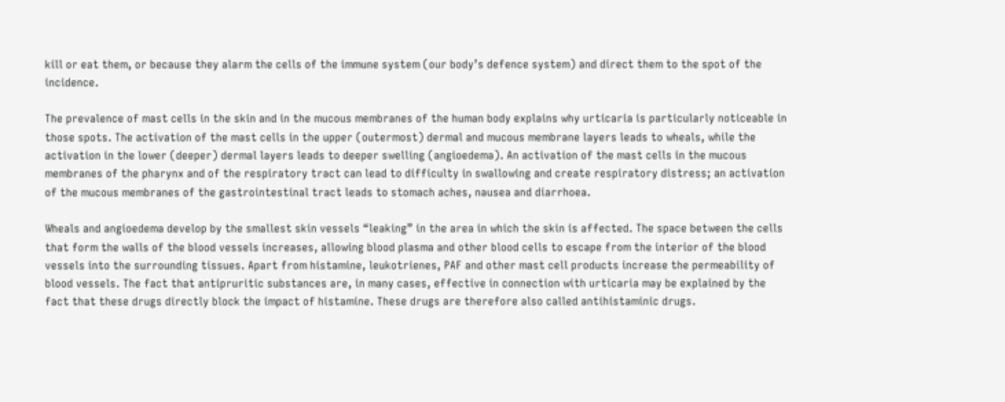kill or eat them, or because they alarm the cells of the immune system (our body’s defence system) and direct them to the spot of the incidence.

The prevalence of mast cells in the skin and in the mucous membranes of the human body explains why urticaria is particularly noticeable in those spots. The activation of the mast cells in the upper (outermost) dermal and mucous membrane layers leads to wheals, while the activation in the lower (deeper) dermal layers leads to deeper swelling (angioedema). An activation of the mast cells in the mucous membranes of the pharynx and of the respiratory tract can lead to difficulty in swallowing and create respiratory distress; an activation of the mucous membranes of the gastrointestinal tract leads to stomach aches, nausea and diarrhoea.

Wheals and angioedema develop by the smallest skin vessels “leaking” in the area in which the skin is affected. The space between the cells that form the walls of the blood vessels increases, allowing blood plasma and other blood cells to escape from the interior of the blood vessels into the surrounding tissues. Apart from histamine, leukotrienes, PAF and other mast cell products increase the permeability of blood vessels. The fact that antipruritic substances are, in many cases, effective in connection with urticaria may be explained by the fact that these drugs directly block the impact of histamine. These drugs are therefore also called antihistaminic drugs.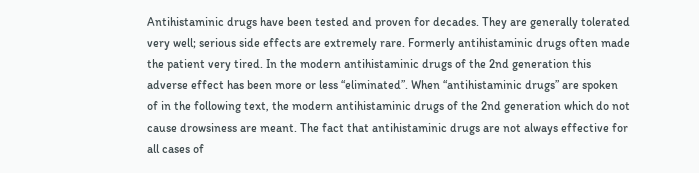Antihistaminic drugs have been tested and proven for decades. They are generally tolerated very well; serious side effects are extremely rare. Formerly antihistaminic drugs often made the patient very tired. In the modern antihistaminic drugs of the 2nd generation this adverse effect has been more or less “eliminated”. When “antihistaminic drugs” are spoken of in the following text, the modern antihistaminic drugs of the 2nd generation which do not cause drowsiness are meant. The fact that antihistaminic drugs are not always effective for all cases of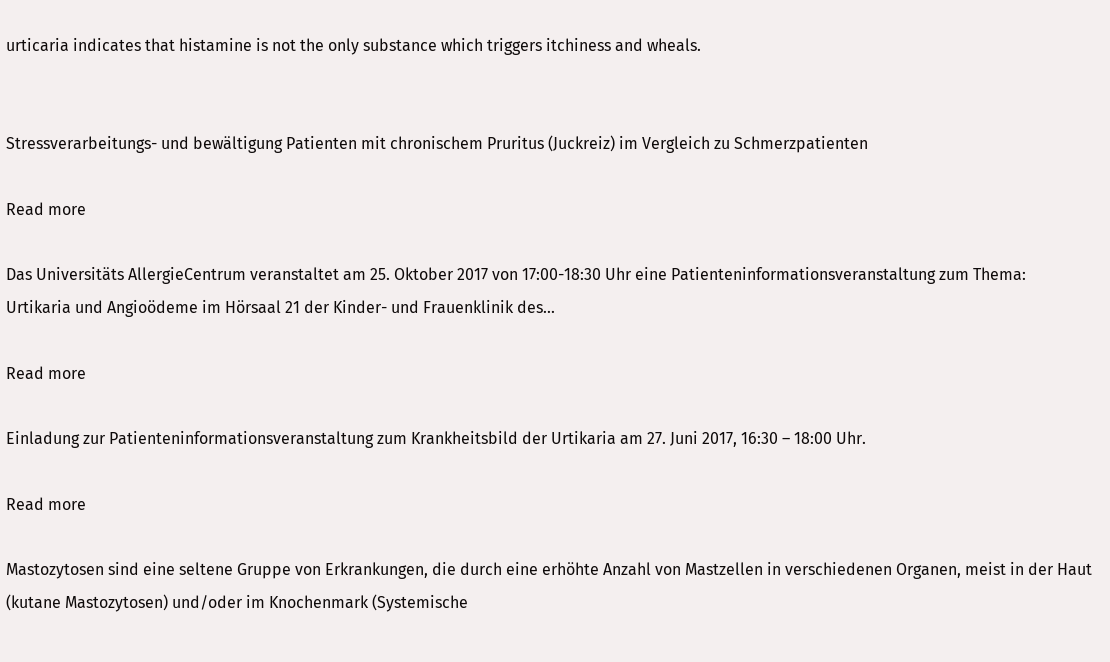urticaria indicates that histamine is not the only substance which triggers itchiness and wheals.


Stressverarbeitungs- und bewältigung Patienten mit chronischem Pruritus (Juckreiz) im Vergleich zu Schmerzpatienten

Read more

Das Universitäts AllergieCentrum veranstaltet am 25. Oktober 2017 von 17:00-18:30 Uhr eine Patienteninformationsveranstaltung zum Thema: Urtikaria und Angioödeme im Hörsaal 21 der Kinder- und Frauenklinik des...

Read more

Einladung zur Patienteninformationsveranstaltung zum Krankheitsbild der Urtikaria am 27. Juni 2017, 16:30 – 18:00 Uhr.

Read more

Mastozytosen sind eine seltene Gruppe von Erkrankungen, die durch eine erhöhte Anzahl von Mastzellen in verschiedenen Organen, meist in der Haut (kutane Mastozytosen) und/oder im Knochenmark (Systemische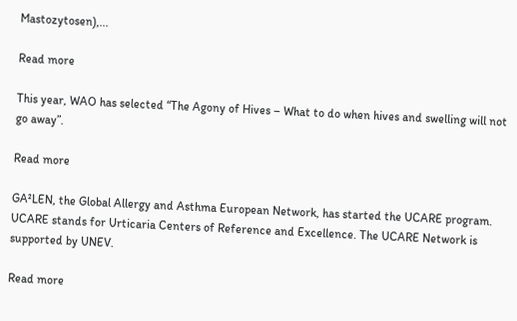Mastozytosen),...

Read more

This year, WAO has selected “The Agony of Hives – What to do when hives and swelling will not go away”.

Read more

GA²LEN, the Global Allergy and Asthma European Network, has started the UCARE program. UCARE stands for Urticaria Centers of Reference and Excellence. The UCARE Network is supported by UNEV.

Read more